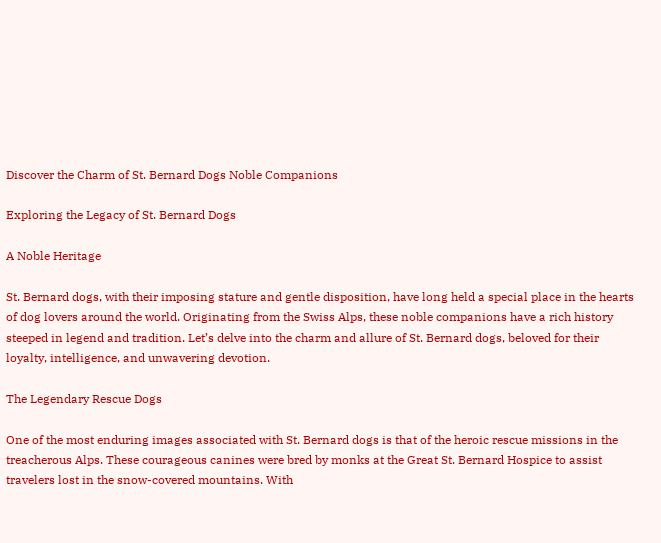Discover the Charm of St. Bernard Dogs Noble Companions

Exploring the Legacy of St. Bernard Dogs

A Noble Heritage

St. Bernard dogs, with their imposing stature and gentle disposition, have long held a special place in the hearts of dog lovers around the world. Originating from the Swiss Alps, these noble companions have a rich history steeped in legend and tradition. Let’s delve into the charm and allure of St. Bernard dogs, beloved for their loyalty, intelligence, and unwavering devotion.

The Legendary Rescue Dogs

One of the most enduring images associated with St. Bernard dogs is that of the heroic rescue missions in the treacherous Alps. These courageous canines were bred by monks at the Great St. Bernard Hospice to assist travelers lost in the snow-covered mountains. With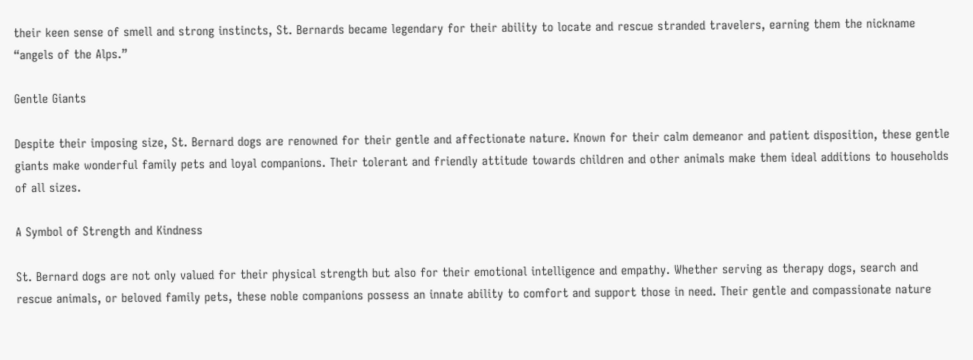their keen sense of smell and strong instincts, St. Bernards became legendary for their ability to locate and rescue stranded travelers, earning them the nickname “angels of the Alps.”

Gentle Giants

Despite their imposing size, St. Bernard dogs are renowned for their gentle and affectionate nature. Known for their calm demeanor and patient disposition, these gentle giants make wonderful family pets and loyal companions. Their tolerant and friendly attitude towards children and other animals make them ideal additions to households of all sizes.

A Symbol of Strength and Kindness

St. Bernard dogs are not only valued for their physical strength but also for their emotional intelligence and empathy. Whether serving as therapy dogs, search and rescue animals, or beloved family pets, these noble companions possess an innate ability to comfort and support those in need. Their gentle and compassionate nature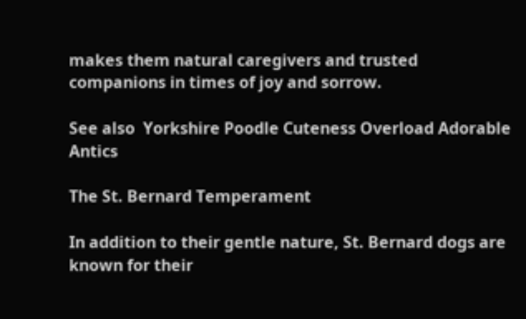makes them natural caregivers and trusted companions in times of joy and sorrow.

See also  Yorkshire Poodle Cuteness Overload Adorable Antics

The St. Bernard Temperament

In addition to their gentle nature, St. Bernard dogs are known for their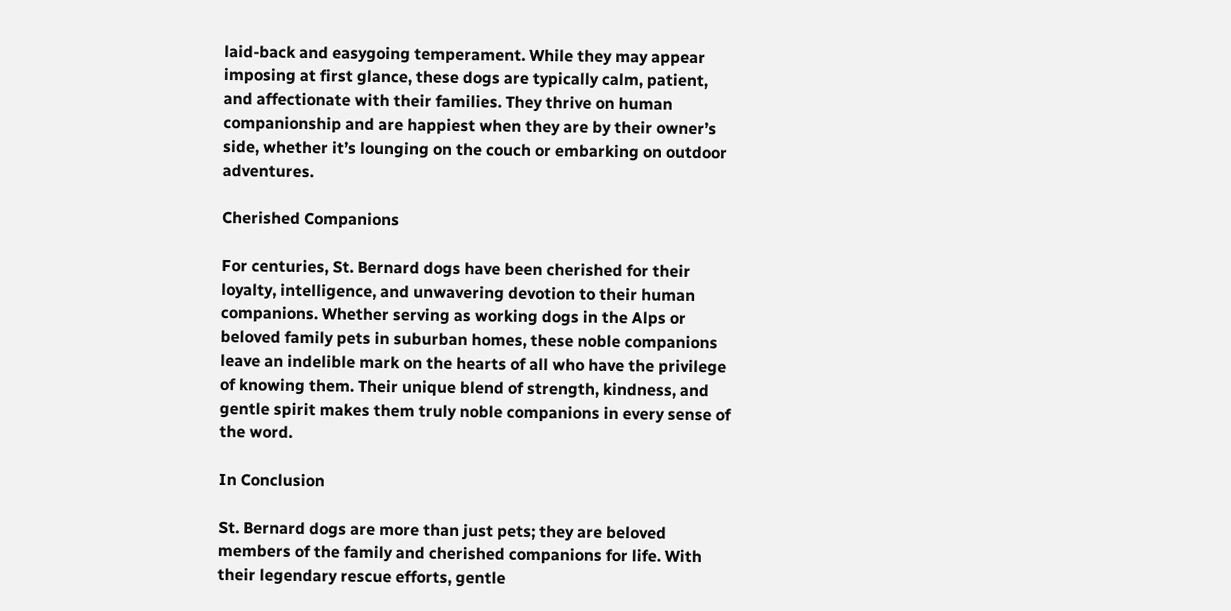laid-back and easygoing temperament. While they may appear imposing at first glance, these dogs are typically calm, patient, and affectionate with their families. They thrive on human companionship and are happiest when they are by their owner’s side, whether it’s lounging on the couch or embarking on outdoor adventures.

Cherished Companions

For centuries, St. Bernard dogs have been cherished for their loyalty, intelligence, and unwavering devotion to their human companions. Whether serving as working dogs in the Alps or beloved family pets in suburban homes, these noble companions leave an indelible mark on the hearts of all who have the privilege of knowing them. Their unique blend of strength, kindness, and gentle spirit makes them truly noble companions in every sense of the word.

In Conclusion

St. Bernard dogs are more than just pets; they are beloved members of the family and cherished companions for life. With their legendary rescue efforts, gentle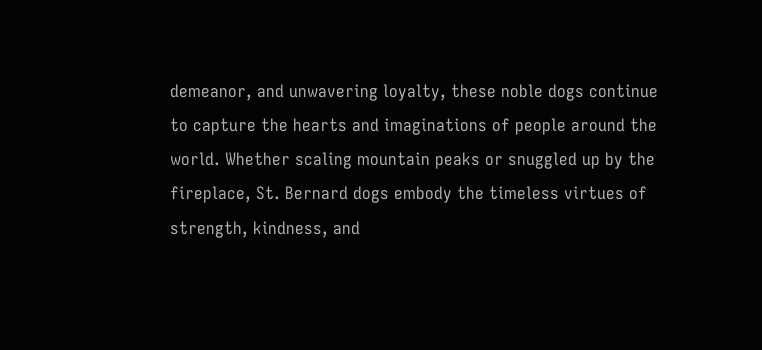demeanor, and unwavering loyalty, these noble dogs continue to capture the hearts and imaginations of people around the world. Whether scaling mountain peaks or snuggled up by the fireplace, St. Bernard dogs embody the timeless virtues of strength, kindness, and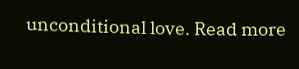unconditional love. Read more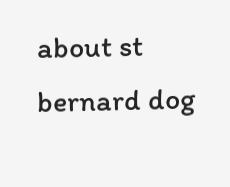about st bernard dog